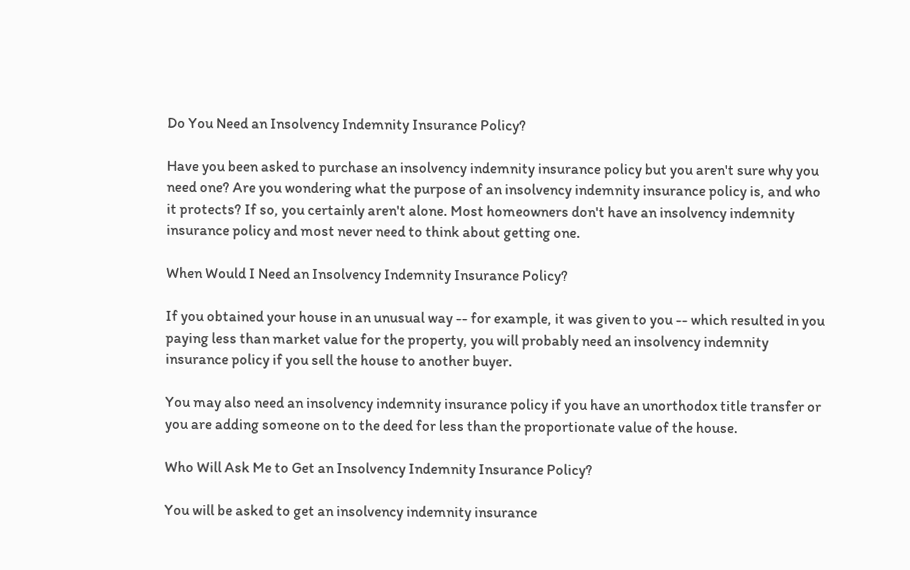Do You Need an Insolvency Indemnity Insurance Policy?

Have you been asked to purchase an insolvency indemnity insurance policy but you aren't sure why you need one? Are you wondering what the purpose of an insolvency indemnity insurance policy is, and who it protects? If so, you certainly aren't alone. Most homeowners don't have an insolvency indemnity insurance policy and most never need to think about getting one.

When Would I Need an Insolvency Indemnity Insurance Policy?

If you obtained your house in an unusual way -- for example, it was given to you -- which resulted in you paying less than market value for the property, you will probably need an insolvency indemnity insurance policy if you sell the house to another buyer.

You may also need an insolvency indemnity insurance policy if you have an unorthodox title transfer or you are adding someone on to the deed for less than the proportionate value of the house.

Who Will Ask Me to Get an Insolvency Indemnity Insurance Policy?

You will be asked to get an insolvency indemnity insurance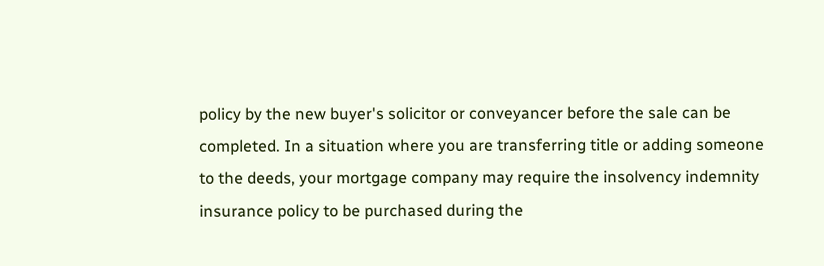policy by the new buyer's solicitor or conveyancer before the sale can be completed. In a situation where you are transferring title or adding someone to the deeds, your mortgage company may require the insolvency indemnity insurance policy to be purchased during the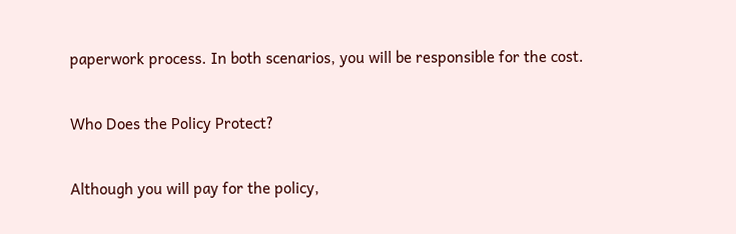paperwork process. In both scenarios, you will be responsible for the cost.

Who Does the Policy Protect?

Although you will pay for the policy,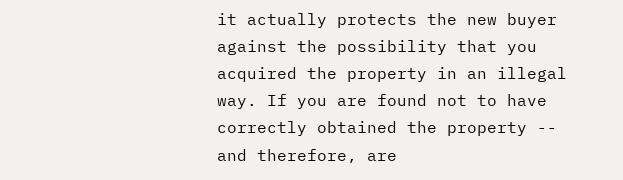it actually protects the new buyer against the possibility that you acquired the property in an illegal way. If you are found not to have correctly obtained the property -- and therefore, are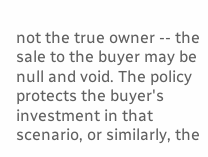not the true owner -- the sale to the buyer may be null and void. The policy protects the buyer's investment in that scenario, or similarly, the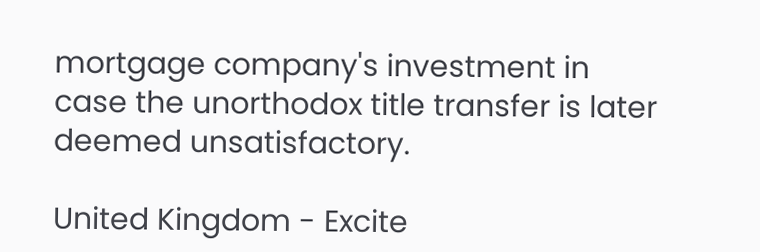mortgage company's investment in case the unorthodox title transfer is later deemed unsatisfactory.

United Kingdom - Excite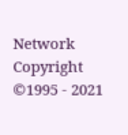Network Copyright ©1995 - 2021